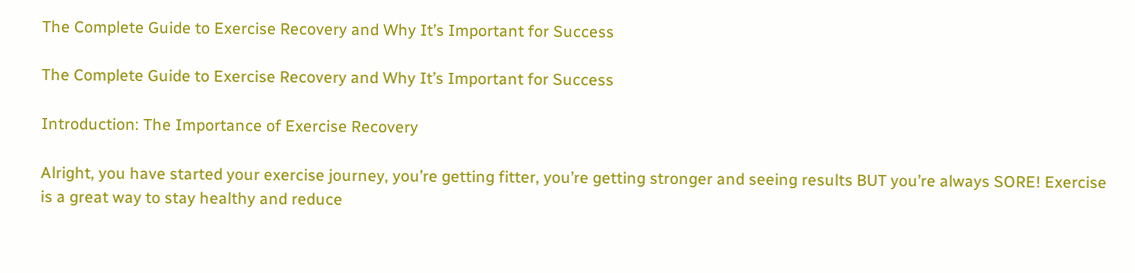The Complete Guide to Exercise Recovery and Why It’s Important for Success

The Complete Guide to Exercise Recovery and Why It’s Important for Success

Introduction: The Importance of Exercise Recovery

Alright, you have started your exercise journey, you’re getting fitter, you’re getting stronger and seeing results BUT you’re always SORE! Exercise is a great way to stay healthy and reduce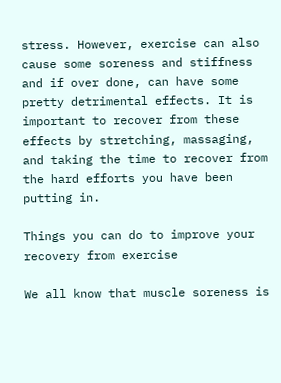stress. However, exercise can also cause some soreness and stiffness and if over done, can have some pretty detrimental effects. It is important to recover from these effects by stretching, massaging, and taking the time to recover from the hard efforts you have been putting in.

Things you can do to improve your recovery from exercise

We all know that muscle soreness is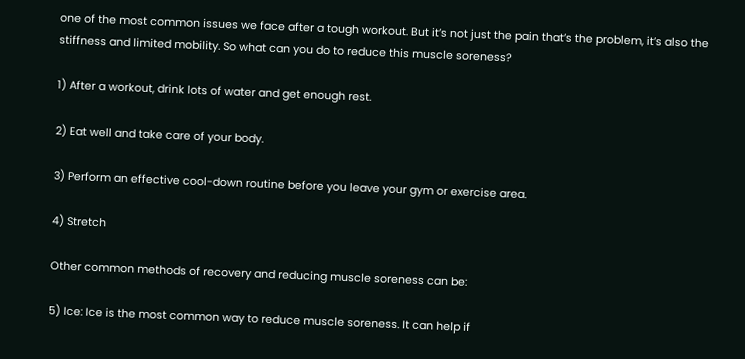one of the most common issues we face after a tough workout. But it’s not just the pain that’s the problem, it’s also the stiffness and limited mobility. So what can you do to reduce this muscle soreness?

1) After a workout, drink lots of water and get enough rest.

2) Eat well and take care of your body.

3) Perform an effective cool-down routine before you leave your gym or exercise area.

4) Stretch

Other common methods of recovery and reducing muscle soreness can be:

5) Ice: Ice is the most common way to reduce muscle soreness. It can help if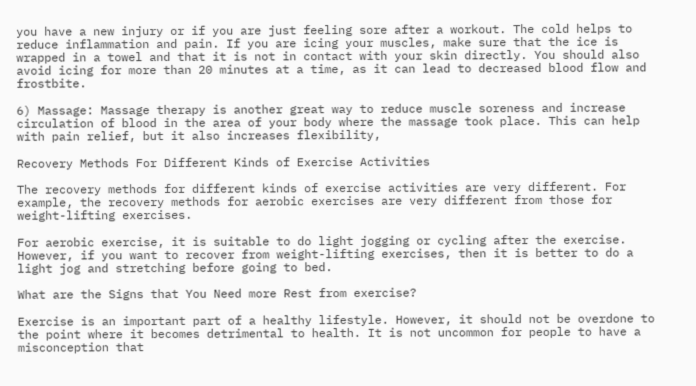you have a new injury or if you are just feeling sore after a workout. The cold helps to reduce inflammation and pain. If you are icing your muscles, make sure that the ice is wrapped in a towel and that it is not in contact with your skin directly. You should also avoid icing for more than 20 minutes at a time, as it can lead to decreased blood flow and frostbite.

6) Massage: Massage therapy is another great way to reduce muscle soreness and increase circulation of blood in the area of your body where the massage took place. This can help with pain relief, but it also increases flexibility,

Recovery Methods For Different Kinds of Exercise Activities

The recovery methods for different kinds of exercise activities are very different. For example, the recovery methods for aerobic exercises are very different from those for weight-lifting exercises.

For aerobic exercise, it is suitable to do light jogging or cycling after the exercise. However, if you want to recover from weight-lifting exercises, then it is better to do a light jog and stretching before going to bed.

What are the Signs that You Need more Rest from exercise?

Exercise is an important part of a healthy lifestyle. However, it should not be overdone to the point where it becomes detrimental to health. It is not uncommon for people to have a misconception that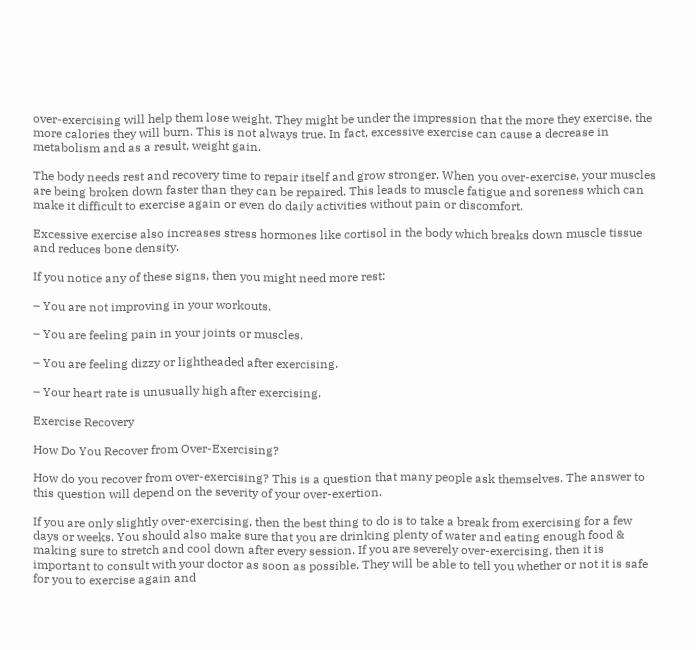over-exercising will help them lose weight. They might be under the impression that the more they exercise, the more calories they will burn. This is not always true. In fact, excessive exercise can cause a decrease in metabolism and as a result, weight gain.

The body needs rest and recovery time to repair itself and grow stronger. When you over-exercise, your muscles are being broken down faster than they can be repaired. This leads to muscle fatigue and soreness which can make it difficult to exercise again or even do daily activities without pain or discomfort.

Excessive exercise also increases stress hormones like cortisol in the body which breaks down muscle tissue and reduces bone density.

If you notice any of these signs, then you might need more rest:

– You are not improving in your workouts.

– You are feeling pain in your joints or muscles.

– You are feeling dizzy or lightheaded after exercising.

– Your heart rate is unusually high after exercising.

Exercise Recovery

How Do You Recover from Over-Exercising?

How do you recover from over-exercising? This is a question that many people ask themselves. The answer to this question will depend on the severity of your over-exertion.

If you are only slightly over-exercising, then the best thing to do is to take a break from exercising for a few days or weeks. You should also make sure that you are drinking plenty of water and eating enough food & making sure to stretch and cool down after every session. If you are severely over-exercising, then it is important to consult with your doctor as soon as possible. They will be able to tell you whether or not it is safe for you to exercise again and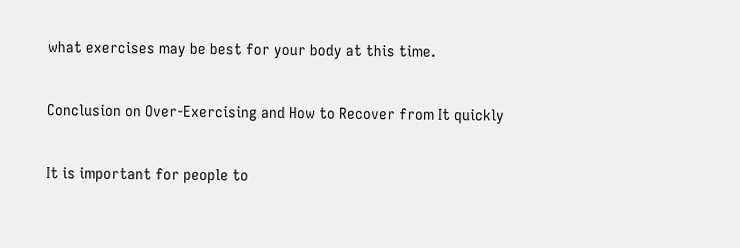what exercises may be best for your body at this time.

Conclusion on Over-Exercising and How to Recover from It quickly

It is important for people to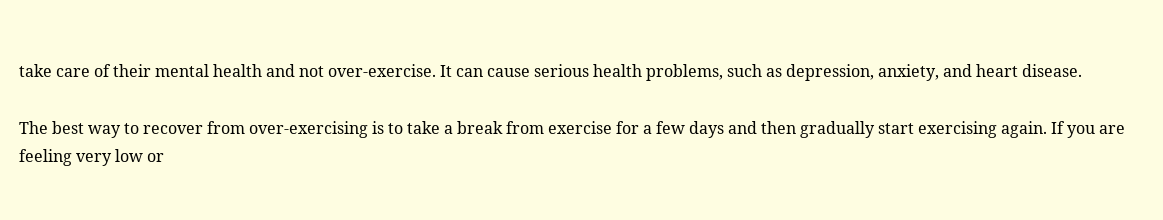take care of their mental health and not over-exercise. It can cause serious health problems, such as depression, anxiety, and heart disease.

The best way to recover from over-exercising is to take a break from exercise for a few days and then gradually start exercising again. If you are feeling very low or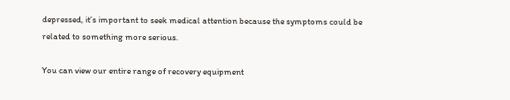depressed, it’s important to seek medical attention because the symptoms could be related to something more serious.

You can view our entire range of recovery equipment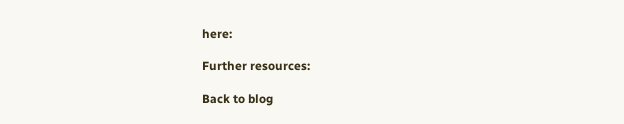here:

Further resources:

Back to blog